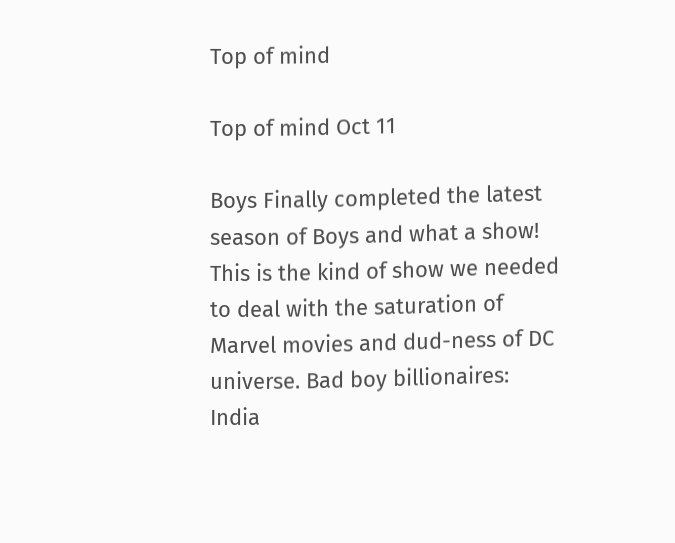Top of mind

Top of mind Oct 11

Boys Finally completed the latest season of Boys and what a show! This is the kind of show we needed to deal with the saturation of Marvel movies and dud-ness of DC universe. Bad boy billionaires: India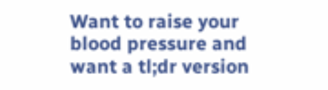Want to raise your blood pressure and want a tl;dr version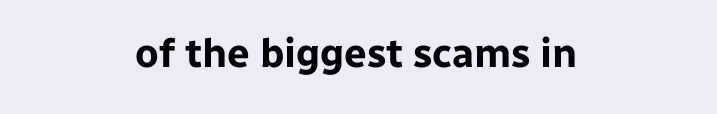of the biggest scams in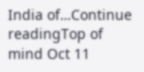India of…Continue readingTop of mind Oct 11